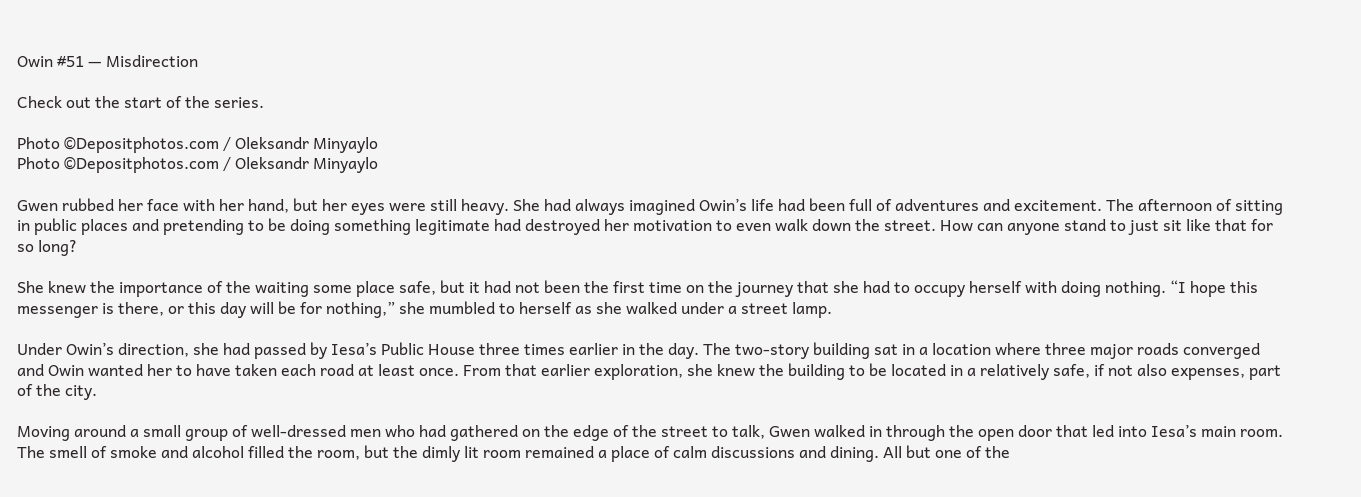Owin #51 — Misdirection

Check out the start of the series.

Photo ©Depositphotos.com / Oleksandr Minyaylo
Photo ©Depositphotos.com / Oleksandr Minyaylo

Gwen rubbed her face with her hand, but her eyes were still heavy. She had always imagined Owin’s life had been full of adventures and excitement. The afternoon of sitting in public places and pretending to be doing something legitimate had destroyed her motivation to even walk down the street. How can anyone stand to just sit like that for so long?

She knew the importance of the waiting some place safe, but it had not been the first time on the journey that she had to occupy herself with doing nothing. “I hope this messenger is there, or this day will be for nothing,” she mumbled to herself as she walked under a street lamp.

Under Owin’s direction, she had passed by Iesa’s Public House three times earlier in the day. The two-story building sat in a location where three major roads converged and Owin wanted her to have taken each road at least once. From that earlier exploration, she knew the building to be located in a relatively safe, if not also expenses, part of the city.

Moving around a small group of well-dressed men who had gathered on the edge of the street to talk, Gwen walked in through the open door that led into Iesa’s main room. The smell of smoke and alcohol filled the room, but the dimly lit room remained a place of calm discussions and dining. All but one of the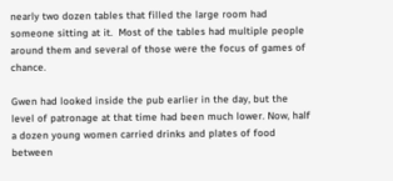nearly two dozen tables that filled the large room had someone sitting at it.  Most of the tables had multiple people around them and several of those were the focus of games of chance.

Gwen had looked inside the pub earlier in the day, but the level of patronage at that time had been much lower. Now, half a dozen young women carried drinks and plates of food between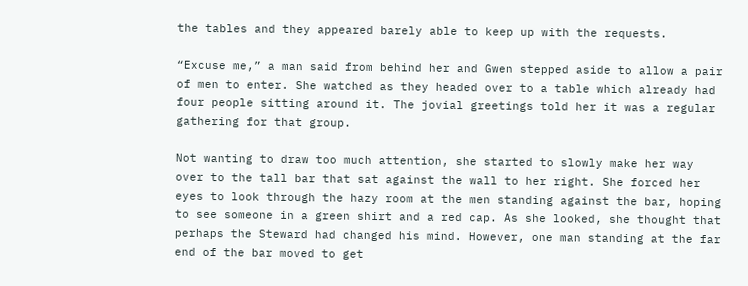the tables and they appeared barely able to keep up with the requests.

“Excuse me,” a man said from behind her and Gwen stepped aside to allow a pair of men to enter. She watched as they headed over to a table which already had four people sitting around it. The jovial greetings told her it was a regular gathering for that group.

Not wanting to draw too much attention, she started to slowly make her way over to the tall bar that sat against the wall to her right. She forced her eyes to look through the hazy room at the men standing against the bar, hoping to see someone in a green shirt and a red cap. As she looked, she thought that perhaps the Steward had changed his mind. However, one man standing at the far end of the bar moved to get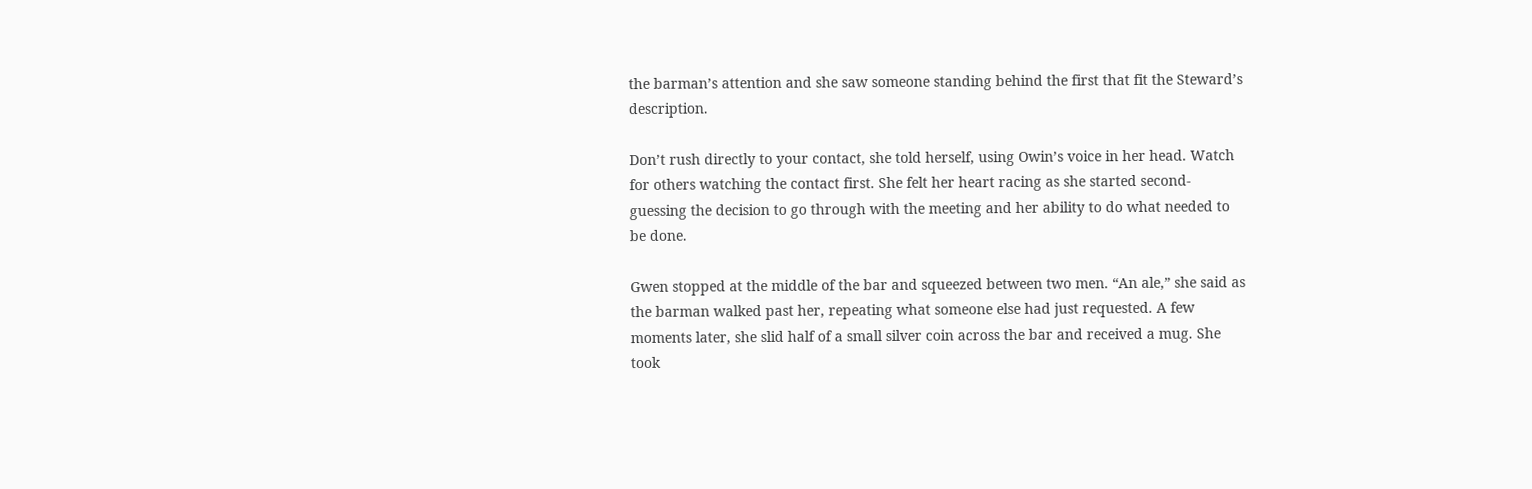the barman’s attention and she saw someone standing behind the first that fit the Steward’s description.

Don’t rush directly to your contact, she told herself, using Owin’s voice in her head. Watch for others watching the contact first. She felt her heart racing as she started second-guessing the decision to go through with the meeting and her ability to do what needed to be done.

Gwen stopped at the middle of the bar and squeezed between two men. “An ale,” she said as the barman walked past her, repeating what someone else had just requested. A few moments later, she slid half of a small silver coin across the bar and received a mug. She took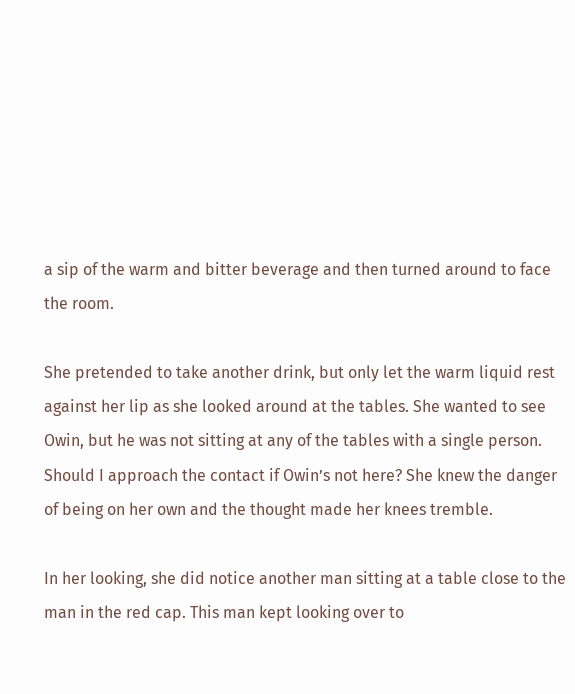a sip of the warm and bitter beverage and then turned around to face the room.

She pretended to take another drink, but only let the warm liquid rest against her lip as she looked around at the tables. She wanted to see Owin, but he was not sitting at any of the tables with a single person. Should I approach the contact if Owin’s not here? She knew the danger of being on her own and the thought made her knees tremble.

In her looking, she did notice another man sitting at a table close to the man in the red cap. This man kept looking over to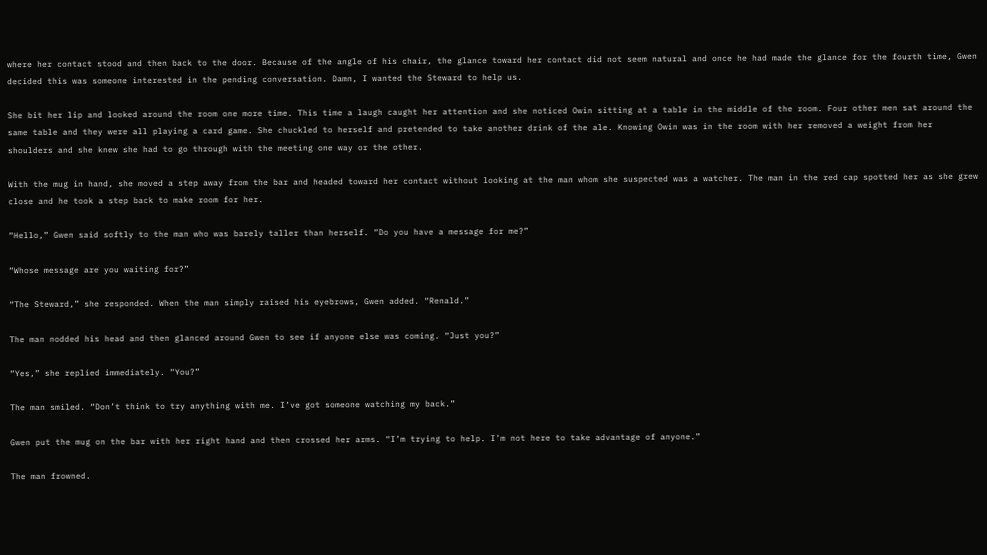where her contact stood and then back to the door. Because of the angle of his chair, the glance toward her contact did not seem natural and once he had made the glance for the fourth time, Gwen decided this was someone interested in the pending conversation. Damn, I wanted the Steward to help us.

She bit her lip and looked around the room one more time. This time a laugh caught her attention and she noticed Owin sitting at a table in the middle of the room. Four other men sat around the same table and they were all playing a card game. She chuckled to herself and pretended to take another drink of the ale. Knowing Owin was in the room with her removed a weight from her shoulders and she knew she had to go through with the meeting one way or the other.

With the mug in hand, she moved a step away from the bar and headed toward her contact without looking at the man whom she suspected was a watcher. The man in the red cap spotted her as she grew close and he took a step back to make room for her.

“Hello,” Gwen said softly to the man who was barely taller than herself. “Do you have a message for me?”

“Whose message are you waiting for?”

“The Steward,” she responded. When the man simply raised his eyebrows, Gwen added. “Renald.”

The man nodded his head and then glanced around Gwen to see if anyone else was coming. “Just you?”

“Yes,” she replied immediately. “You?”

The man smiled. “Don’t think to try anything with me. I’ve got someone watching my back.”

Gwen put the mug on the bar with her right hand and then crossed her arms. “I’m trying to help. I’m not here to take advantage of anyone.”

The man frowned.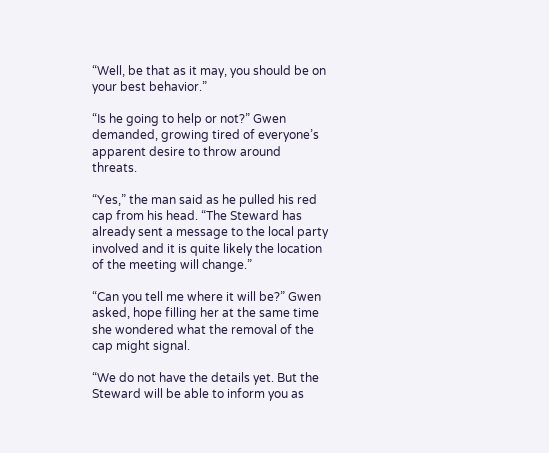“Well, be that as it may, you should be on your best behavior.”

“Is he going to help or not?” Gwen demanded, growing tired of everyone’s apparent desire to throw around threats.

“Yes,” the man said as he pulled his red cap from his head. “The Steward has already sent a message to the local party involved and it is quite likely the location of the meeting will change.”

“Can you tell me where it will be?” Gwen asked, hope filling her at the same time she wondered what the removal of the cap might signal.

“We do not have the details yet. But the Steward will be able to inform you as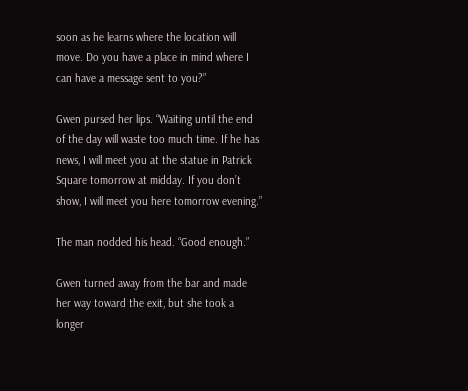soon as he learns where the location will move. Do you have a place in mind where I can have a message sent to you?”

Gwen pursed her lips. “Waiting until the end of the day will waste too much time. If he has news, I will meet you at the statue in Patrick Square tomorrow at midday. If you don’t show, I will meet you here tomorrow evening.”

The man nodded his head. “Good enough.”

Gwen turned away from the bar and made her way toward the exit, but she took a longer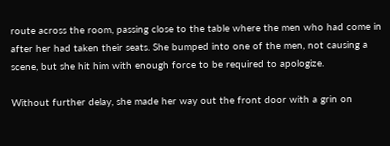route across the room, passing close to the table where the men who had come in after her had taken their seats. She bumped into one of the men, not causing a scene, but she hit him with enough force to be required to apologize.

Without further delay, she made her way out the front door with a grin on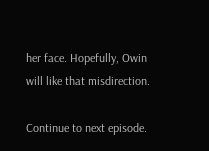her face. Hopefully, Owin will like that misdirection.

Continue to next episode.